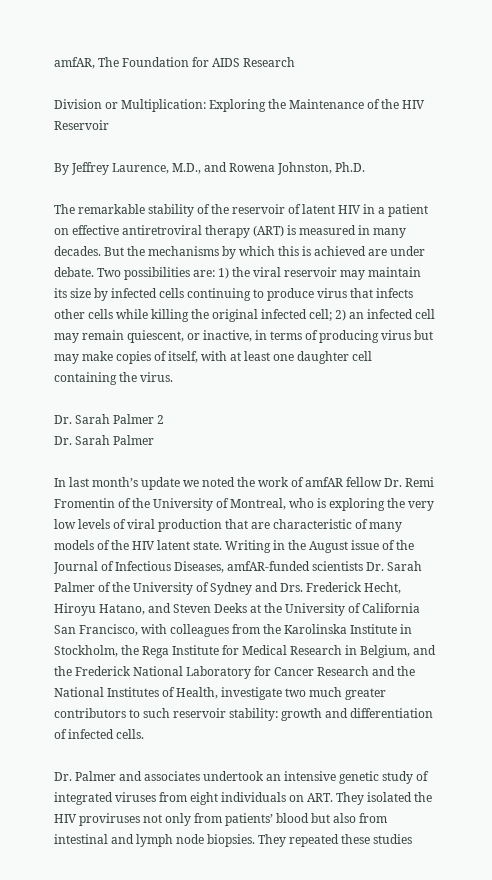amfAR, The Foundation for AIDS Research

Division or Multiplication: Exploring the Maintenance of the HIV Reservoir

By Jeffrey Laurence, M.D., and Rowena Johnston, Ph.D.

The remarkable stability of the reservoir of latent HIV in a patient on effective antiretroviral therapy (ART) is measured in many decades. But the mechanisms by which this is achieved are under debate. Two possibilities are: 1) the viral reservoir may maintain its size by infected cells continuing to produce virus that infects other cells while killing the original infected cell; 2) an infected cell may remain quiescent, or inactive, in terms of producing virus but may make copies of itself, with at least one daughter cell containing the virus.

Dr. Sarah Palmer 2
Dr. Sarah Palmer

In last month’s update we noted the work of amfAR fellow Dr. Remi Fromentin of the University of Montreal, who is exploring the very low levels of viral production that are characteristic of many models of the HIV latent state. Writing in the August issue of the Journal of Infectious Diseases, amfAR-funded scientists Dr. Sarah Palmer of the University of Sydney and Drs. Frederick Hecht, Hiroyu Hatano, and Steven Deeks at the University of California San Francisco, with colleagues from the Karolinska Institute in Stockholm, the Rega Institute for Medical Research in Belgium, and the Frederick National Laboratory for Cancer Research and the National Institutes of Health, investigate two much greater contributors to such reservoir stability: growth and differentiation of infected cells.

Dr. Palmer and associates undertook an intensive genetic study of integrated viruses from eight individuals on ART. They isolated the HIV proviruses not only from patients’ blood but also from intestinal and lymph node biopsies. They repeated these studies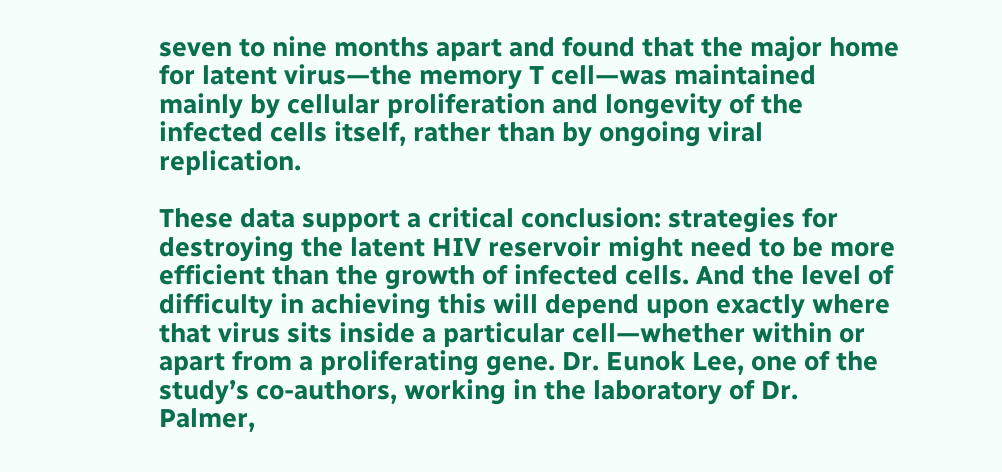seven to nine months apart and found that the major home for latent virus—the memory T cell—was maintained mainly by cellular proliferation and longevity of the infected cells itself, rather than by ongoing viral replication.

These data support a critical conclusion: strategies for destroying the latent HIV reservoir might need to be more efficient than the growth of infected cells. And the level of difficulty in achieving this will depend upon exactly where that virus sits inside a particular cell—whether within or apart from a proliferating gene. Dr. Eunok Lee, one of the study’s co-authors, working in the laboratory of Dr. Palmer,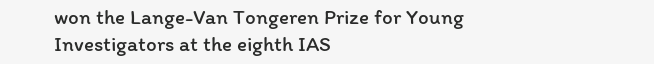won the Lange-Van Tongeren Prize for Young Investigators at the eighth IAS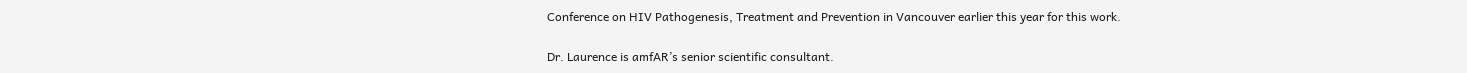Conference on HIV Pathogenesis, Treatment and Prevention in Vancouver earlier this year for this work.

Dr. Laurence is amfAR’s senior scientific consultant.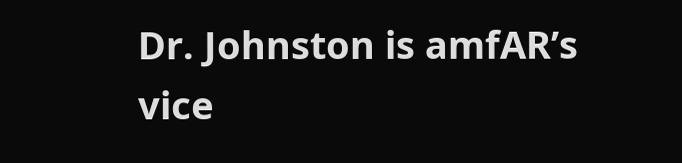Dr. Johnston is amfAR’s vice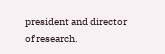president and director of research.